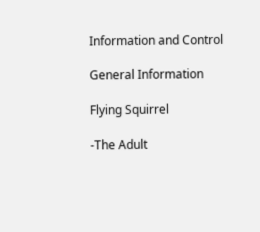Information and Control

General Information

Flying Squirrel

-The Adult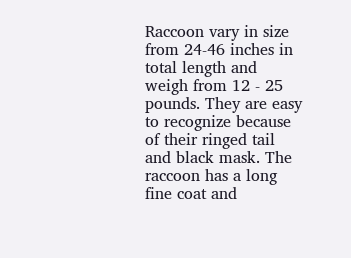Raccoon vary in size from 24-46 inches in total length and weigh from 12 - 25 pounds. They are easy to recognize because of their ringed tail and black mask. The raccoon has a long fine coat and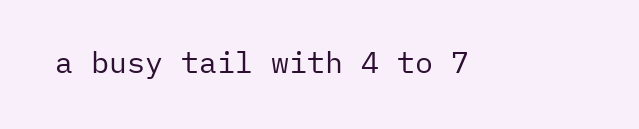a busy tail with 4 to 7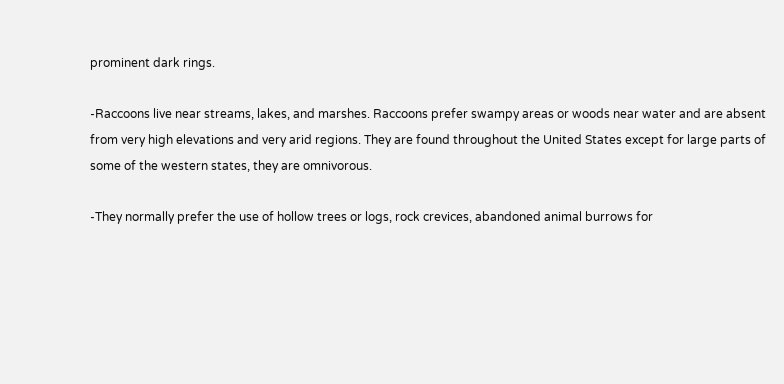prominent dark rings.

-Raccoons live near streams, lakes, and marshes. Raccoons prefer swampy areas or woods near water and are absent from very high elevations and very arid regions. They are found throughout the United States except for large parts of some of the western states, they are omnivorous.

-They normally prefer the use of hollow trees or logs, rock crevices, abandoned animal burrows for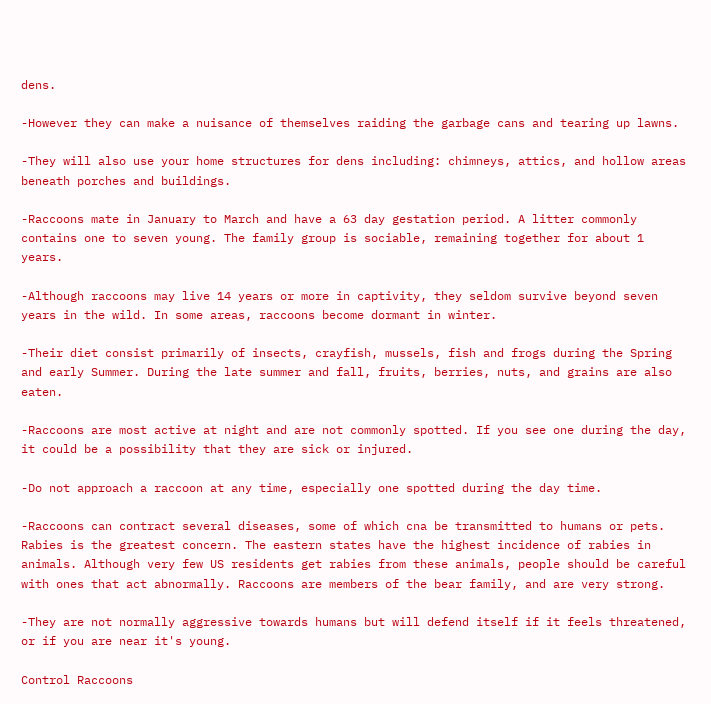dens.

-However they can make a nuisance of themselves raiding the garbage cans and tearing up lawns.

-They will also use your home structures for dens including: chimneys, attics, and hollow areas beneath porches and buildings.

-Raccoons mate in January to March and have a 63 day gestation period. A litter commonly contains one to seven young. The family group is sociable, remaining together for about 1 years.

-Although raccoons may live 14 years or more in captivity, they seldom survive beyond seven years in the wild. In some areas, raccoons become dormant in winter.

-Their diet consist primarily of insects, crayfish, mussels, fish and frogs during the Spring and early Summer. During the late summer and fall, fruits, berries, nuts, and grains are also eaten.

-Raccoons are most active at night and are not commonly spotted. If you see one during the day, it could be a possibility that they are sick or injured.

-Do not approach a raccoon at any time, especially one spotted during the day time.

-Raccoons can contract several diseases, some of which cna be transmitted to humans or pets. Rabies is the greatest concern. The eastern states have the highest incidence of rabies in animals. Although very few US residents get rabies from these animals, people should be careful with ones that act abnormally. Raccoons are members of the bear family, and are very strong.

-They are not normally aggressive towards humans but will defend itself if it feels threatened, or if you are near it's young.

Control Raccoons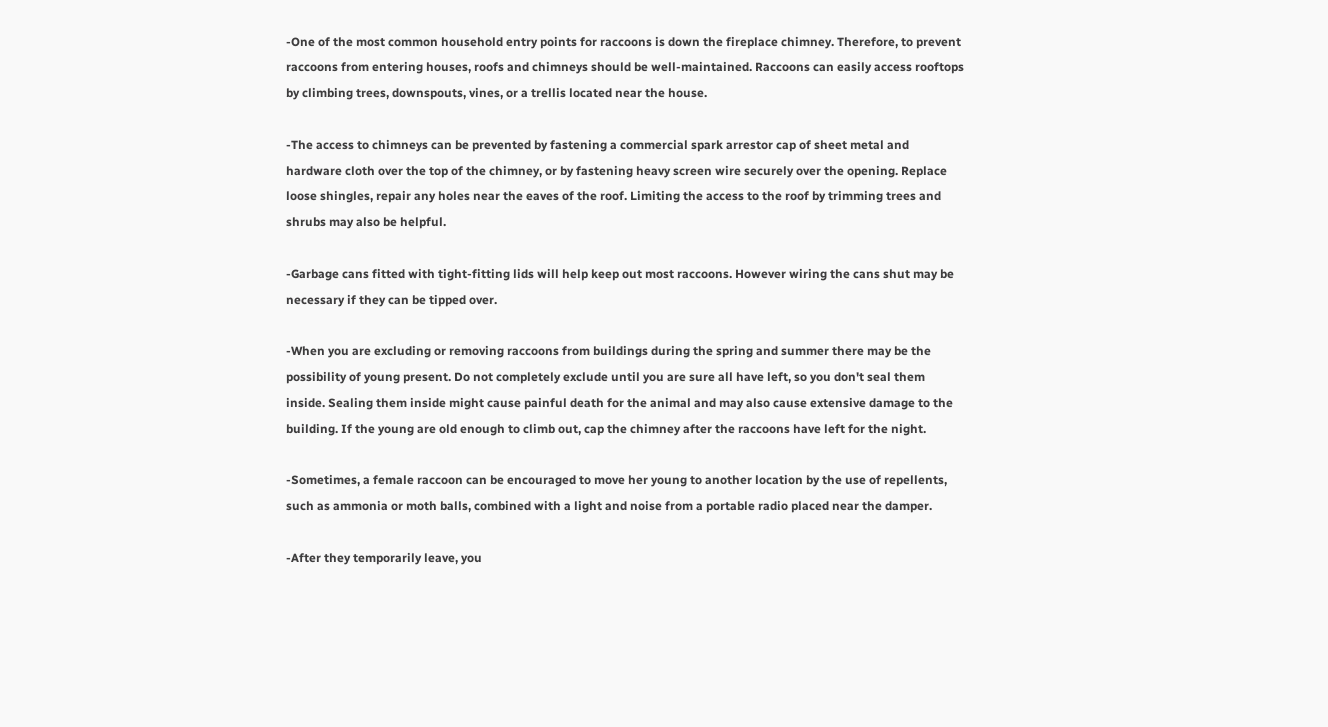-One of the most common household entry points for raccoons is down the fireplace chimney. Therefore, to prevent raccoons from entering houses, roofs and chimneys should be well-maintained. Raccoons can easily access rooftops by climbing trees, downspouts, vines, or a trellis located near the house.

-The access to chimneys can be prevented by fastening a commercial spark arrestor cap of sheet metal and hardware cloth over the top of the chimney, or by fastening heavy screen wire securely over the opening. Replace loose shingles, repair any holes near the eaves of the roof. Limiting the access to the roof by trimming trees and shrubs may also be helpful.

-Garbage cans fitted with tight-fitting lids will help keep out most raccoons. However wiring the cans shut may be necessary if they can be tipped over.

-When you are excluding or removing raccoons from buildings during the spring and summer there may be the possibility of young present. Do not completely exclude until you are sure all have left, so you don't seal them inside. Sealing them inside might cause painful death for the animal and may also cause extensive damage to the building. If the young are old enough to climb out, cap the chimney after the raccoons have left for the night.

-Sometimes, a female raccoon can be encouraged to move her young to another location by the use of repellents, such as ammonia or moth balls, combined with a light and noise from a portable radio placed near the damper.

-After they temporarily leave, you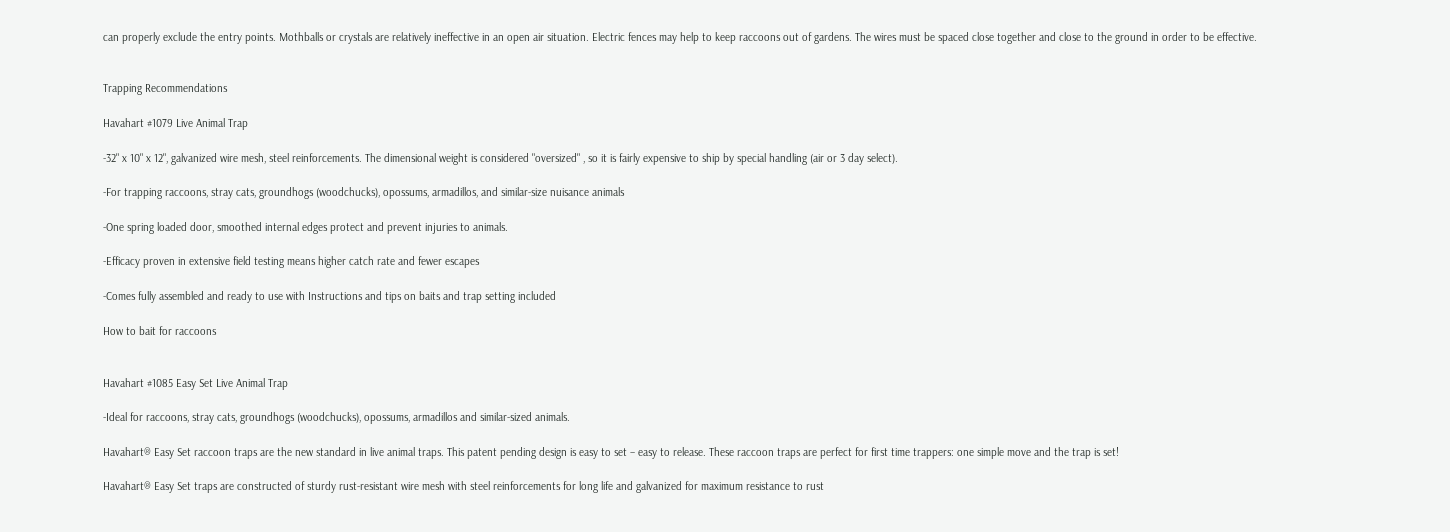can properly exclude the entry points. Mothballs or crystals are relatively ineffective in an open air situation. Electric fences may help to keep raccoons out of gardens. The wires must be spaced close together and close to the ground in order to be effective.


Trapping Recommendations

Havahart #1079 Live Animal Trap

-32" x 10" x 12", galvanized wire mesh, steel reinforcements. The dimensional weight is considered "oversized" , so it is fairly expensive to ship by special handling (air or 3 day select).

-For trapping raccoons, stray cats, groundhogs (woodchucks), opossums, armadillos, and similar-size nuisance animals

-One spring loaded door, smoothed internal edges protect and prevent injuries to animals.

-Efficacy proven in extensive field testing means higher catch rate and fewer escapes

-Comes fully assembled and ready to use with Instructions and tips on baits and trap setting included

How to bait for raccoons


Havahart #1085 Easy Set Live Animal Trap

-Ideal for raccoons, stray cats, groundhogs (woodchucks), opossums, armadillos and similar-sized animals.

Havahart® Easy Set raccoon traps are the new standard in live animal traps. This patent pending design is easy to set – easy to release. These raccoon traps are perfect for first time trappers: one simple move and the trap is set!

Havahart® Easy Set traps are constructed of sturdy rust-resistant wire mesh with steel reinforcements for long life and galvanized for maximum resistance to rust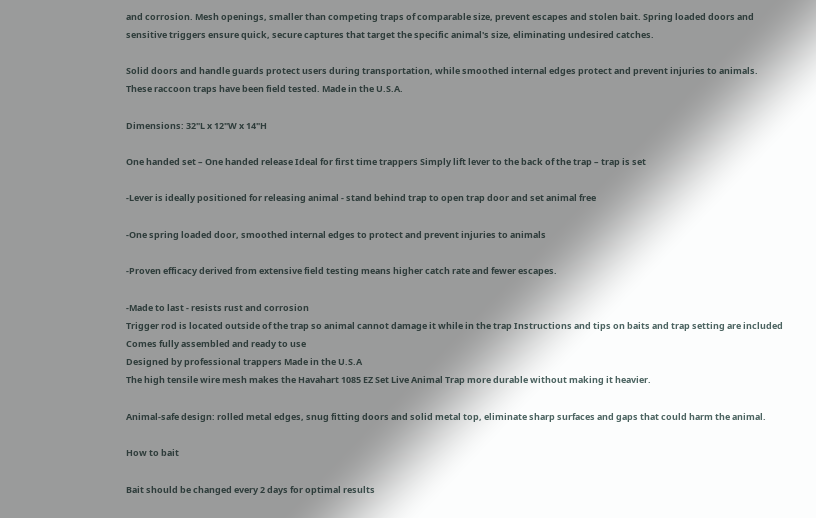and corrosion. Mesh openings, smaller than competing traps of comparable size, prevent escapes and stolen bait. Spring loaded doors and sensitive triggers ensure quick, secure captures that target the specific animal's size, eliminating undesired catches.

Solid doors and handle guards protect users during transportation, while smoothed internal edges protect and prevent injuries to animals. These raccoon traps have been field tested. Made in the U.S.A.

Dimensions: 32"L x 12"W x 14"H

One handed set – One handed release Ideal for first time trappers Simply lift lever to the back of the trap – trap is set

-Lever is ideally positioned for releasing animal - stand behind trap to open trap door and set animal free

-One spring loaded door, smoothed internal edges to protect and prevent injuries to animals

-Proven efficacy derived from extensive field testing means higher catch rate and fewer escapes.

-Made to last - resists rust and corrosion
Trigger rod is located outside of the trap so animal cannot damage it while in the trap Instructions and tips on baits and trap setting are included
Comes fully assembled and ready to use
Designed by professional trappers Made in the U.S.A
The high tensile wire mesh makes the Havahart 1085 EZ Set Live Animal Trap more durable without making it heavier.

Animal-safe design: rolled metal edges, snug fitting doors and solid metal top, eliminate sharp surfaces and gaps that could harm the animal.

How to bait

Bait should be changed every 2 days for optimal results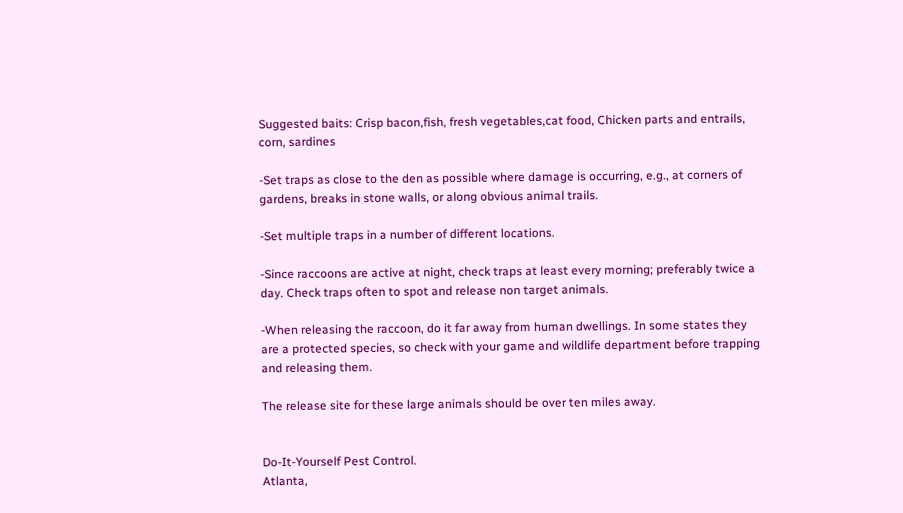Suggested baits: Crisp bacon,fish, fresh vegetables,cat food, Chicken parts and entrails, corn, sardines

-Set traps as close to the den as possible where damage is occurring, e.g., at corners of gardens, breaks in stone walls, or along obvious animal trails.

-Set multiple traps in a number of different locations.

-Since raccoons are active at night, check traps at least every morning; preferably twice a day. Check traps often to spot and release non target animals.

-When releasing the raccoon, do it far away from human dwellings. In some states they are a protected species, so check with your game and wildlife department before trapping and releasing them.

The release site for these large animals should be over ten miles away.


Do-It-Yourself Pest Control.
Atlanta,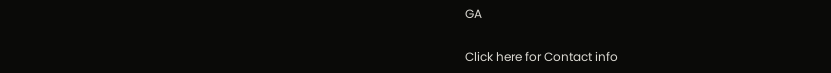GA

Click here for Contact info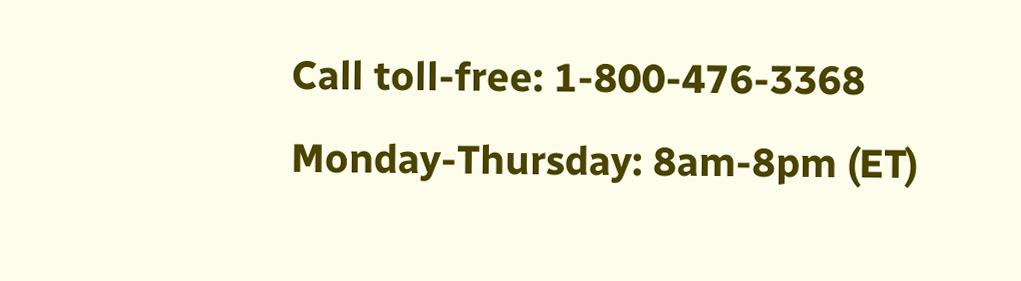Call toll-free: 1-800-476-3368
Monday-Thursday: 8am-8pm (ET)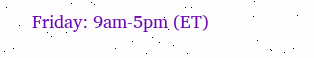Friday: 9am-5pm (ET)